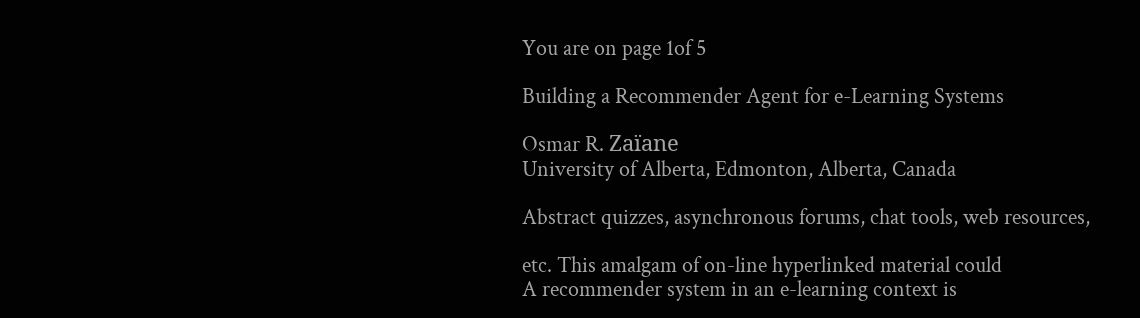You are on page 1of 5

Building a Recommender Agent for e-Learning Systems

Osmar R. Zaı̈ane
University of Alberta, Edmonton, Alberta, Canada

Abstract quizzes, asynchronous forums, chat tools, web resources,

etc. This amalgam of on-line hyperlinked material could
A recommender system in an e-learning context is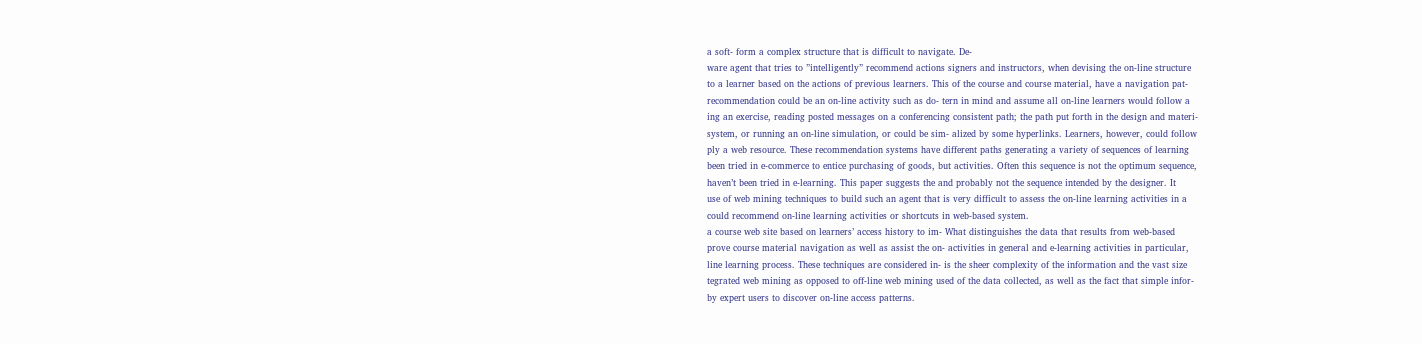a soft- form a complex structure that is difficult to navigate. De-
ware agent that tries to ”intelligently” recommend actions signers and instructors, when devising the on-line structure
to a learner based on the actions of previous learners. This of the course and course material, have a navigation pat-
recommendation could be an on-line activity such as do- tern in mind and assume all on-line learners would follow a
ing an exercise, reading posted messages on a conferencing consistent path; the path put forth in the design and materi-
system, or running an on-line simulation, or could be sim- alized by some hyperlinks. Learners, however, could follow
ply a web resource. These recommendation systems have different paths generating a variety of sequences of learning
been tried in e-commerce to entice purchasing of goods, but activities. Often this sequence is not the optimum sequence,
haven’t been tried in e-learning. This paper suggests the and probably not the sequence intended by the designer. It
use of web mining techniques to build such an agent that is very difficult to assess the on-line learning activities in a
could recommend on-line learning activities or shortcuts in web-based system.
a course web site based on learners’ access history to im- What distinguishes the data that results from web-based
prove course material navigation as well as assist the on- activities in general and e-learning activities in particular,
line learning process. These techniques are considered in- is the sheer complexity of the information and the vast size
tegrated web mining as opposed to off-line web mining used of the data collected, as well as the fact that simple infor-
by expert users to discover on-line access patterns.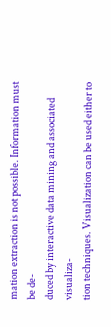mation extraction is not possible. Information must be de-
duced by interactive data mining and associated visualiza-
tion techniques. Visualization can be used either to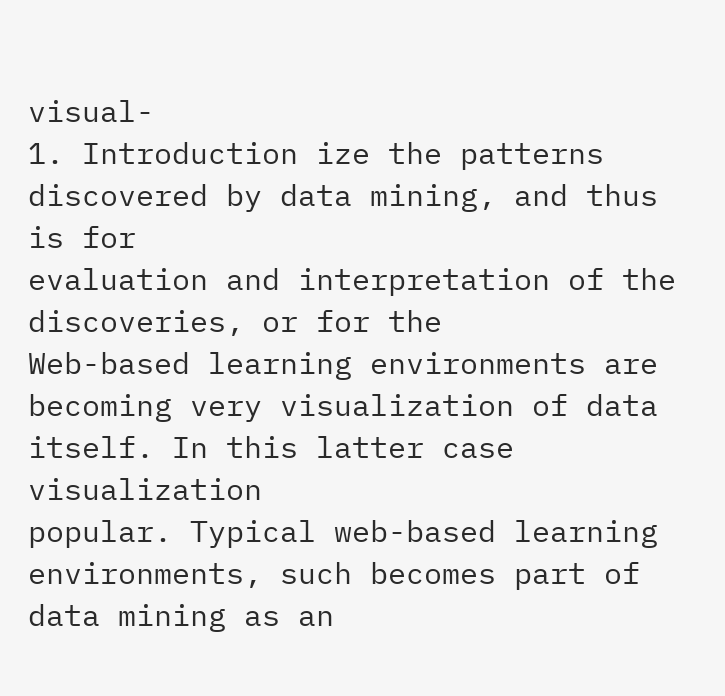visual-
1. Introduction ize the patterns discovered by data mining, and thus is for
evaluation and interpretation of the discoveries, or for the
Web-based learning environments are becoming very visualization of data itself. In this latter case visualization
popular. Typical web-based learning environments, such becomes part of data mining as an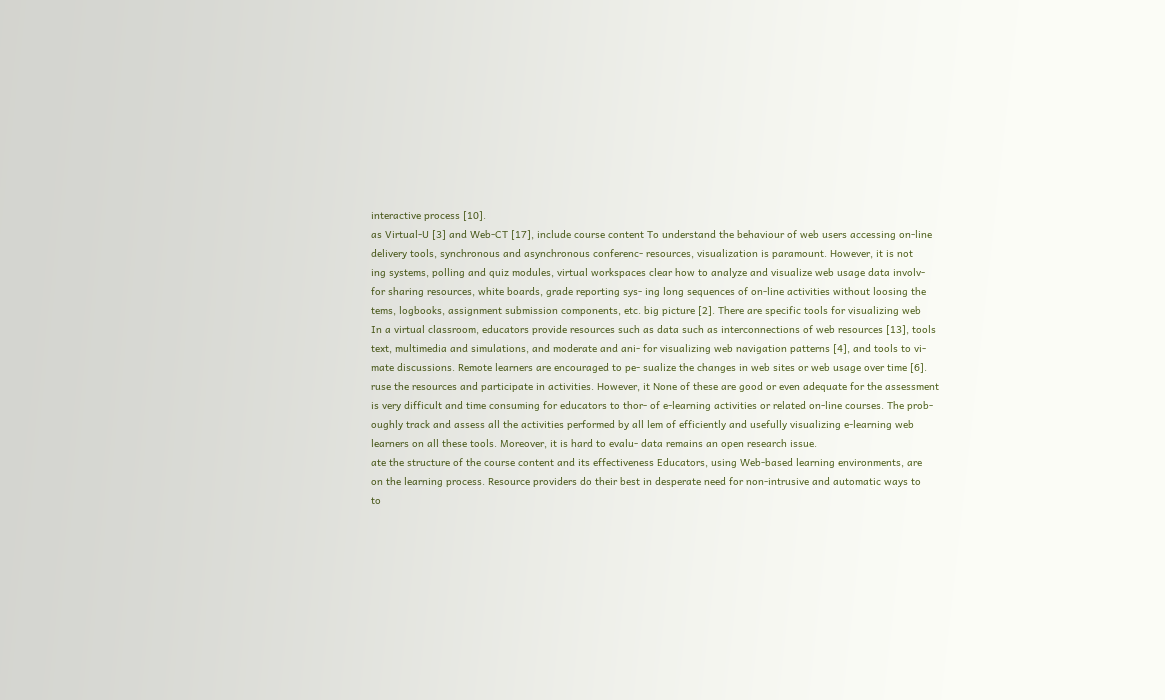interactive process [10].
as Virtual-U [3] and Web-CT [17], include course content To understand the behaviour of web users accessing on-line
delivery tools, synchronous and asynchronous conferenc- resources, visualization is paramount. However, it is not
ing systems, polling and quiz modules, virtual workspaces clear how to analyze and visualize web usage data involv-
for sharing resources, white boards, grade reporting sys- ing long sequences of on-line activities without loosing the
tems, logbooks, assignment submission components, etc. big picture [2]. There are specific tools for visualizing web
In a virtual classroom, educators provide resources such as data such as interconnections of web resources [13], tools
text, multimedia and simulations, and moderate and ani- for visualizing web navigation patterns [4], and tools to vi-
mate discussions. Remote learners are encouraged to pe- sualize the changes in web sites or web usage over time [6].
ruse the resources and participate in activities. However, it None of these are good or even adequate for the assessment
is very difficult and time consuming for educators to thor- of e-learning activities or related on-line courses. The prob-
oughly track and assess all the activities performed by all lem of efficiently and usefully visualizing e-learning web
learners on all these tools. Moreover, it is hard to evalu- data remains an open research issue.
ate the structure of the course content and its effectiveness Educators, using Web-based learning environments, are
on the learning process. Resource providers do their best in desperate need for non-intrusive and automatic ways to
to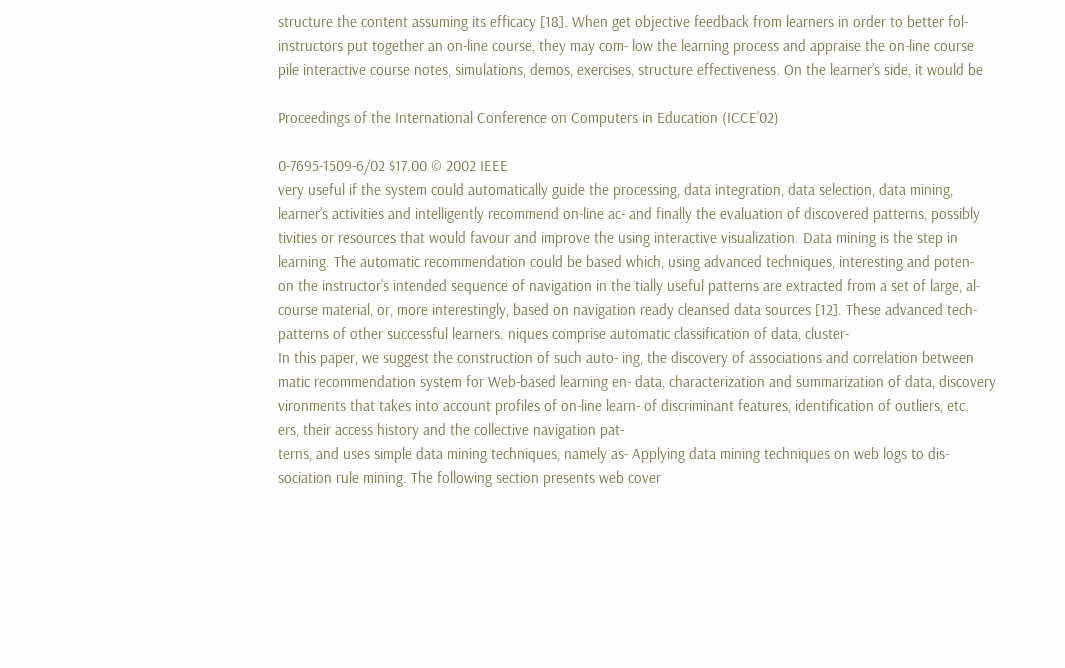structure the content assuming its efficacy [18]. When get objective feedback from learners in order to better fol-
instructors put together an on-line course, they may com- low the learning process and appraise the on-line course
pile interactive course notes, simulations, demos, exercises, structure effectiveness. On the learner’s side, it would be

Proceedings of the International Conference on Computers in Education (ICCE’02)

0-7695-1509-6/02 $17.00 © 2002 IEEE
very useful if the system could automatically guide the processing, data integration, data selection, data mining,
learner’s activities and intelligently recommend on-line ac- and finally the evaluation of discovered patterns, possibly
tivities or resources that would favour and improve the using interactive visualization. Data mining is the step in
learning. The automatic recommendation could be based which, using advanced techniques, interesting and poten-
on the instructor’s intended sequence of navigation in the tially useful patterns are extracted from a set of large, al-
course material, or, more interestingly, based on navigation ready cleansed data sources [12]. These advanced tech-
patterns of other successful learners. niques comprise automatic classification of data, cluster-
In this paper, we suggest the construction of such auto- ing, the discovery of associations and correlation between
matic recommendation system for Web-based learning en- data, characterization and summarization of data, discovery
vironments that takes into account profiles of on-line learn- of discriminant features, identification of outliers, etc.
ers, their access history and the collective navigation pat-
terns, and uses simple data mining techniques, namely as- Applying data mining techniques on web logs to dis-
sociation rule mining. The following section presents web cover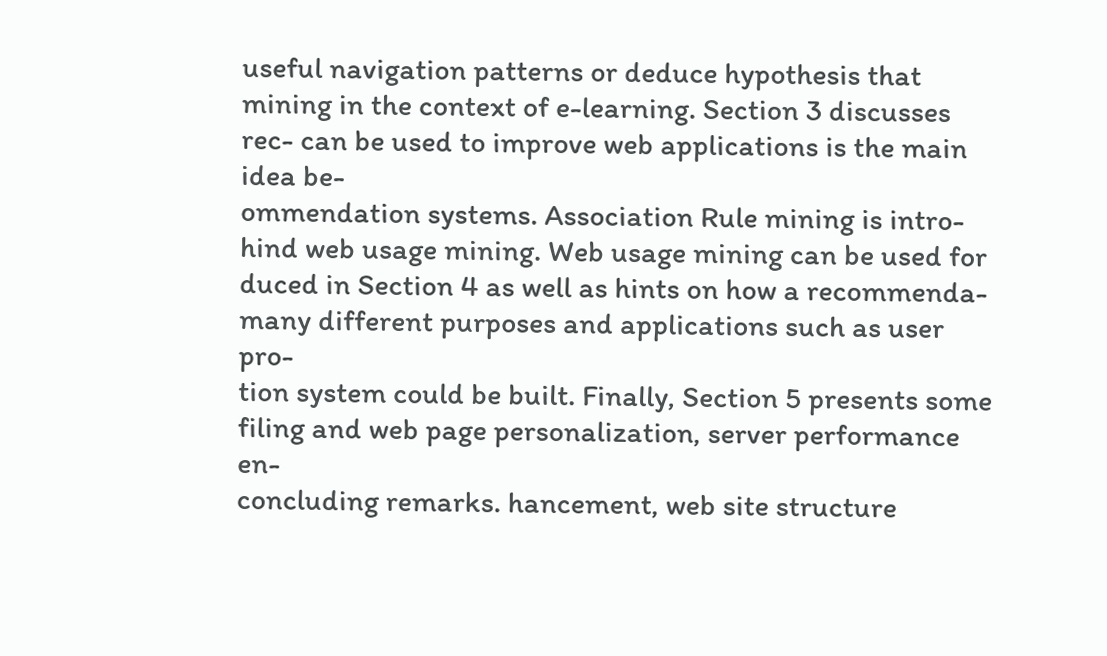useful navigation patterns or deduce hypothesis that
mining in the context of e-learning. Section 3 discusses rec- can be used to improve web applications is the main idea be-
ommendation systems. Association Rule mining is intro- hind web usage mining. Web usage mining can be used for
duced in Section 4 as well as hints on how a recommenda- many different purposes and applications such as user pro-
tion system could be built. Finally, Section 5 presents some filing and web page personalization, server performance en-
concluding remarks. hancement, web site structure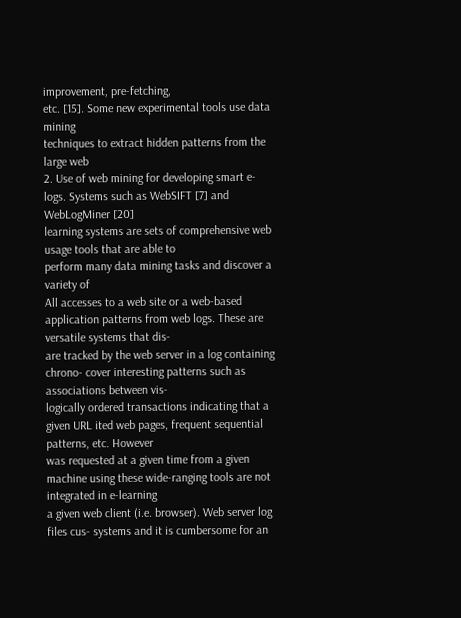improvement, pre-fetching,
etc. [15]. Some new experimental tools use data mining
techniques to extract hidden patterns from the large web
2. Use of web mining for developing smart e- logs. Systems such as WebSIFT [7] and WebLogMiner [20]
learning systems are sets of comprehensive web usage tools that are able to
perform many data mining tasks and discover a variety of
All accesses to a web site or a web-based application patterns from web logs. These are versatile systems that dis-
are tracked by the web server in a log containing chrono- cover interesting patterns such as associations between vis-
logically ordered transactions indicating that a given URL ited web pages, frequent sequential patterns, etc. However
was requested at a given time from a given machine using these wide-ranging tools are not integrated in e-learning
a given web client (i.e. browser). Web server log files cus- systems and it is cumbersome for an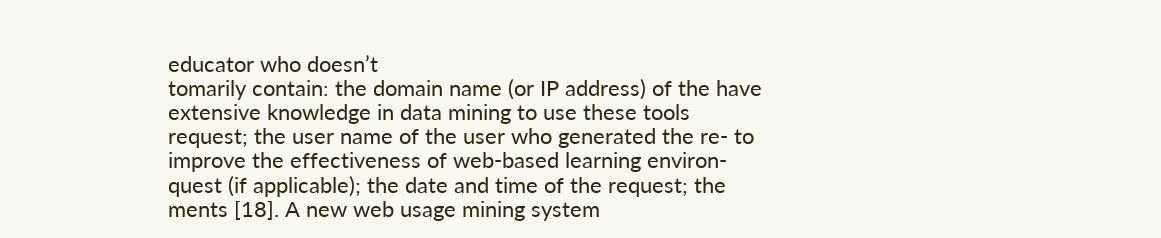educator who doesn’t
tomarily contain: the domain name (or IP address) of the have extensive knowledge in data mining to use these tools
request; the user name of the user who generated the re- to improve the effectiveness of web-based learning environ-
quest (if applicable); the date and time of the request; the ments [18]. A new web usage mining system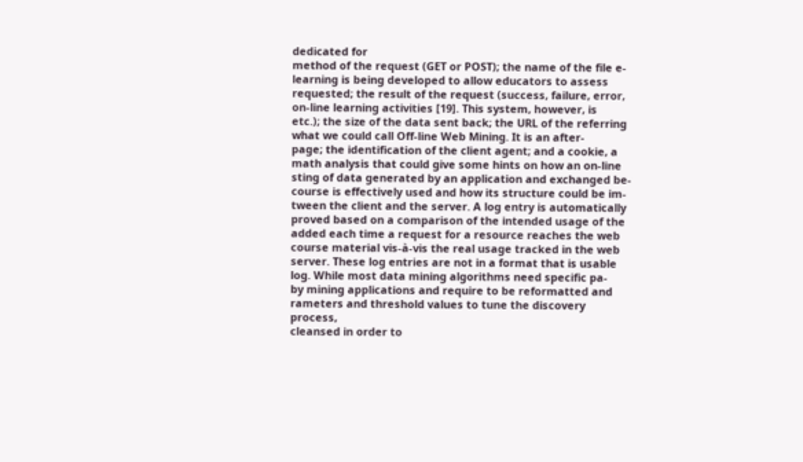dedicated for
method of the request (GET or POST); the name of the file e-learning is being developed to allow educators to assess
requested; the result of the request (success, failure, error, on-line learning activities [19]. This system, however, is
etc.); the size of the data sent back; the URL of the referring what we could call Off-line Web Mining. It is an after-
page; the identification of the client agent; and a cookie, a math analysis that could give some hints on how an on-line
sting of data generated by an application and exchanged be- course is effectively used and how its structure could be im-
tween the client and the server. A log entry is automatically proved based on a comparison of the intended usage of the
added each time a request for a resource reaches the web course material vis-à-vis the real usage tracked in the web
server. These log entries are not in a format that is usable log. While most data mining algorithms need specific pa-
by mining applications and require to be reformatted and rameters and threshold values to tune the discovery process,
cleansed in order to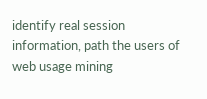identify real session information, path the users of web usage mining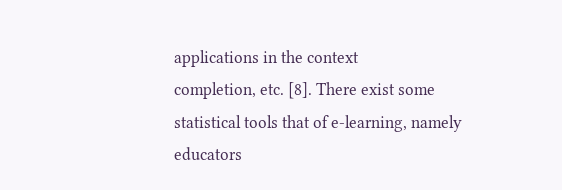applications in the context
completion, etc. [8]. There exist some statistical tools that of e-learning, namely educators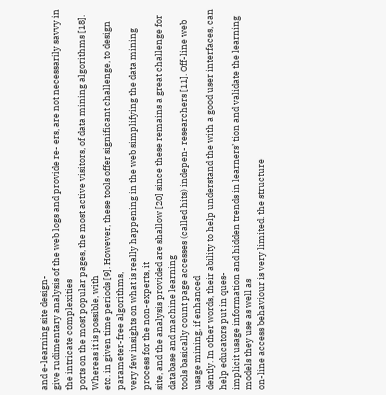and e-learning site design-
give rudimentary analysis of the web logs and provide re- ers, are not necessarily savvy in the intricate complexities
ports on the most popular pages, the most active visitors, of data mining algorithms [18]. Whereas it is possible, with
etc. in given time periods [9]. However, these tools offer significant challenge, to design parameter-free algorithms,
very few insights on what is really happening in the web simplifying the data mining process for the non-experts, it
site, and the analysis provided are shallow [20] since these remains a great challenge for database and machine learning
tools basically count page accesses (called hits) indepen- researchers [11]. Off-line web usage mining, if enhanced
dently. In other words, their ability to help understand the with a good user interfaces, can help educators put in ques-
implicit usage information and hidden trends in learners’ tion and validate the learning models they use as well as
on-line access behaviour is very limited. the structure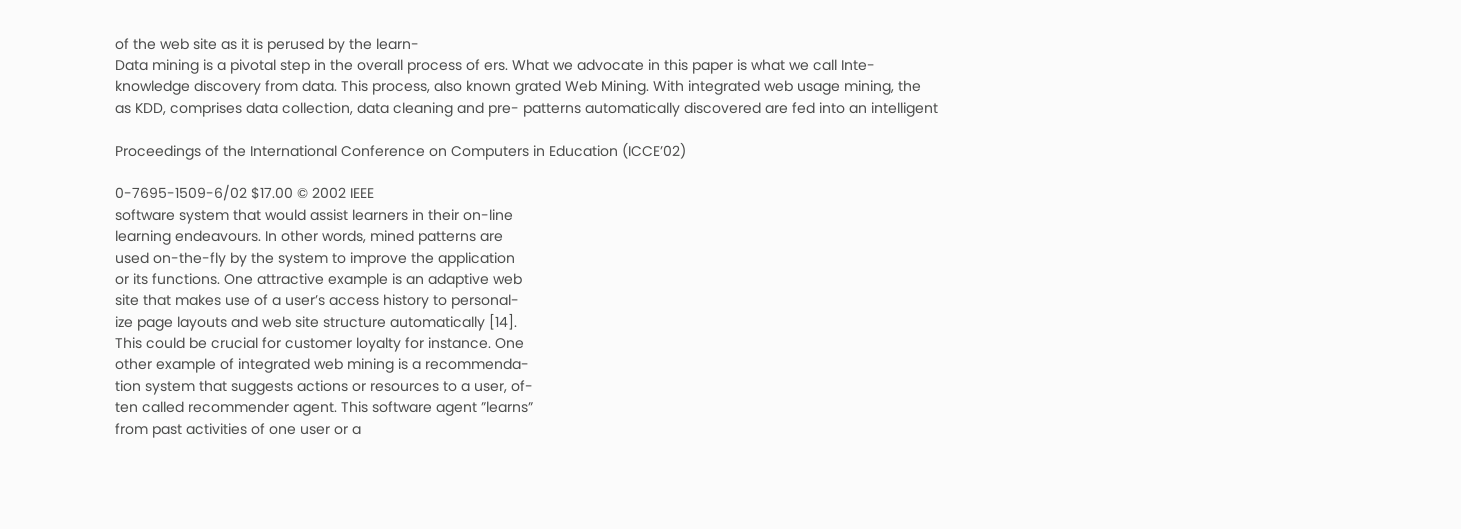of the web site as it is perused by the learn-
Data mining is a pivotal step in the overall process of ers. What we advocate in this paper is what we call Inte-
knowledge discovery from data. This process, also known grated Web Mining. With integrated web usage mining, the
as KDD, comprises data collection, data cleaning and pre- patterns automatically discovered are fed into an intelligent

Proceedings of the International Conference on Computers in Education (ICCE’02)

0-7695-1509-6/02 $17.00 © 2002 IEEE
software system that would assist learners in their on-line
learning endeavours. In other words, mined patterns are
used on-the-fly by the system to improve the application
or its functions. One attractive example is an adaptive web
site that makes use of a user’s access history to personal-
ize page layouts and web site structure automatically [14].
This could be crucial for customer loyalty for instance. One
other example of integrated web mining is a recommenda-
tion system that suggests actions or resources to a user, of-
ten called recommender agent. This software agent ”learns”
from past activities of one user or a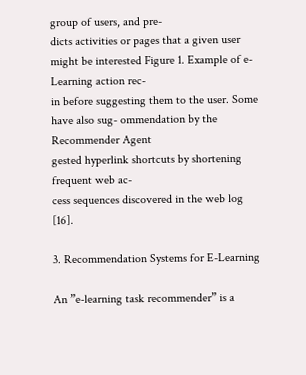group of users, and pre-
dicts activities or pages that a given user might be interested Figure 1. Example of e-Learning action rec-
in before suggesting them to the user. Some have also sug- ommendation by the Recommender Agent
gested hyperlink shortcuts by shortening frequent web ac-
cess sequences discovered in the web log [16].

3. Recommendation Systems for E-Learning

An ”e-learning task recommender” is a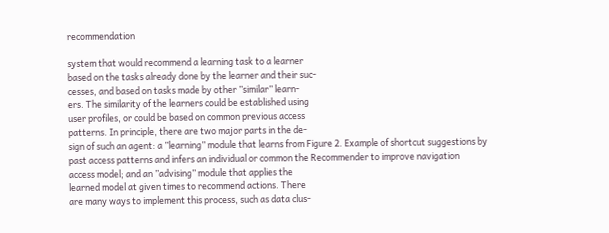recommendation

system that would recommend a learning task to a learner
based on the tasks already done by the learner and their suc-
cesses, and based on tasks made by other ”similar” learn-
ers. The similarity of the learners could be established using
user profiles, or could be based on common previous access
patterns. In principle, there are two major parts in the de-
sign of such an agent: a ”learning” module that learns from Figure 2. Example of shortcut suggestions by
past access patterns and infers an individual or common the Recommender to improve navigation
access model; and an ”advising” module that applies the
learned model at given times to recommend actions. There
are many ways to implement this process, such as data clus-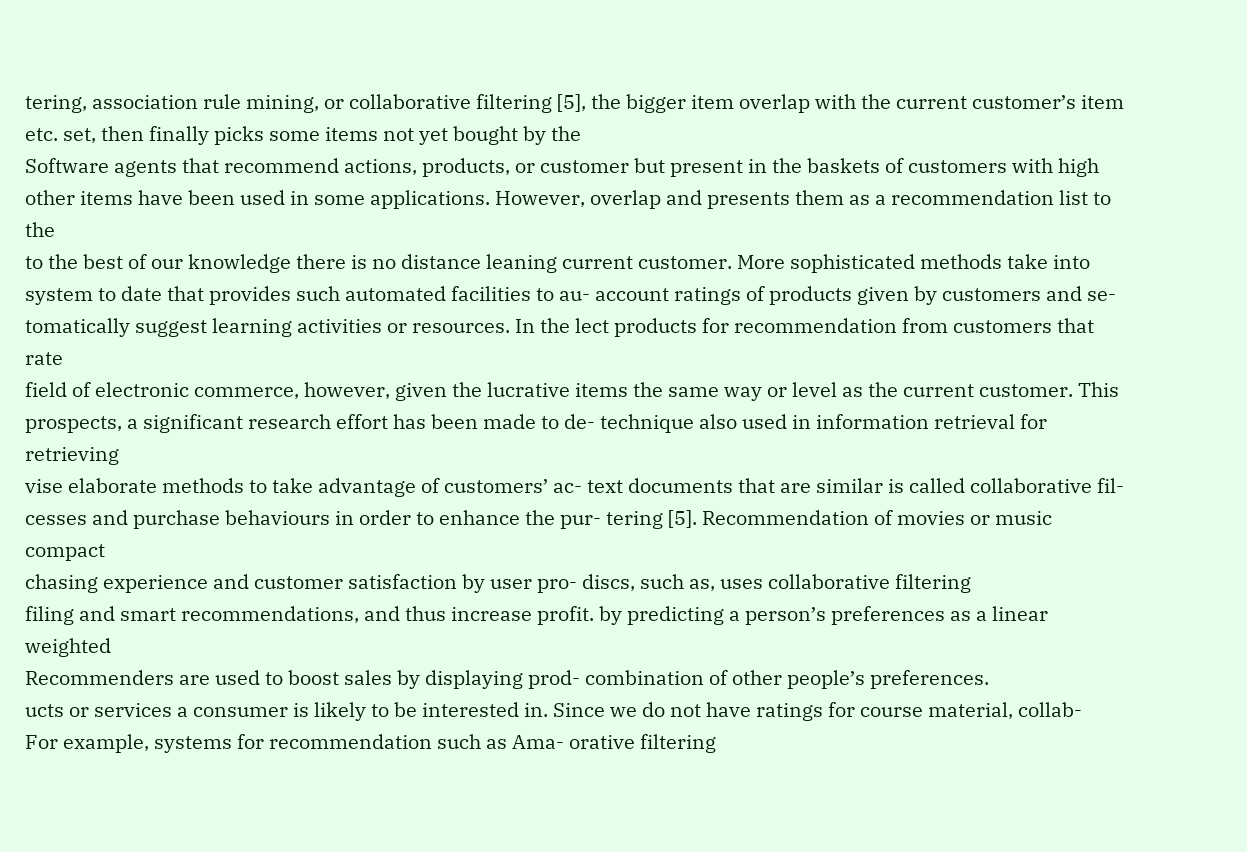tering, association rule mining, or collaborative filtering [5], the bigger item overlap with the current customer’s item
etc. set, then finally picks some items not yet bought by the
Software agents that recommend actions, products, or customer but present in the baskets of customers with high
other items have been used in some applications. However, overlap and presents them as a recommendation list to the
to the best of our knowledge there is no distance leaning current customer. More sophisticated methods take into
system to date that provides such automated facilities to au- account ratings of products given by customers and se-
tomatically suggest learning activities or resources. In the lect products for recommendation from customers that rate
field of electronic commerce, however, given the lucrative items the same way or level as the current customer. This
prospects, a significant research effort has been made to de- technique also used in information retrieval for retrieving
vise elaborate methods to take advantage of customers’ ac- text documents that are similar is called collaborative fil-
cesses and purchase behaviours in order to enhance the pur- tering [5]. Recommendation of movies or music compact
chasing experience and customer satisfaction by user pro- discs, such as, uses collaborative filtering
filing and smart recommendations, and thus increase profit. by predicting a person’s preferences as a linear weighted
Recommenders are used to boost sales by displaying prod- combination of other people’s preferences.
ucts or services a consumer is likely to be interested in. Since we do not have ratings for course material, collab-
For example, systems for recommendation such as Ama- orative filtering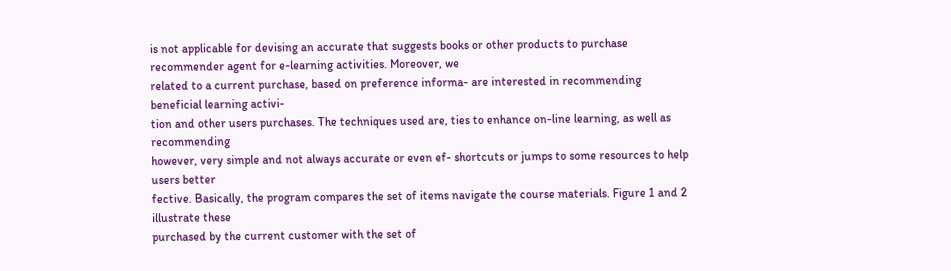is not applicable for devising an accurate that suggests books or other products to purchase recommender agent for e-learning activities. Moreover, we
related to a current purchase, based on preference informa- are interested in recommending beneficial learning activi-
tion and other users purchases. The techniques used are, ties to enhance on-line learning, as well as recommending
however, very simple and not always accurate or even ef- shortcuts or jumps to some resources to help users better
fective. Basically, the program compares the set of items navigate the course materials. Figure 1 and 2 illustrate these
purchased by the current customer with the set of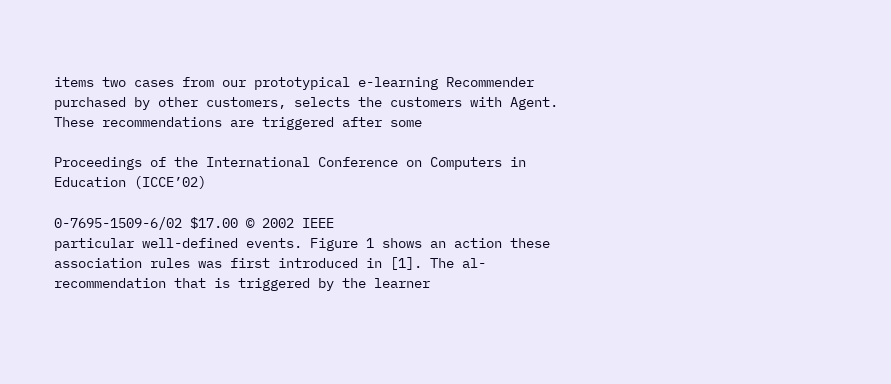items two cases from our prototypical e-learning Recommender
purchased by other customers, selects the customers with Agent. These recommendations are triggered after some

Proceedings of the International Conference on Computers in Education (ICCE’02)

0-7695-1509-6/02 $17.00 © 2002 IEEE
particular well-defined events. Figure 1 shows an action these association rules was first introduced in [1]. The al-
recommendation that is triggered by the learner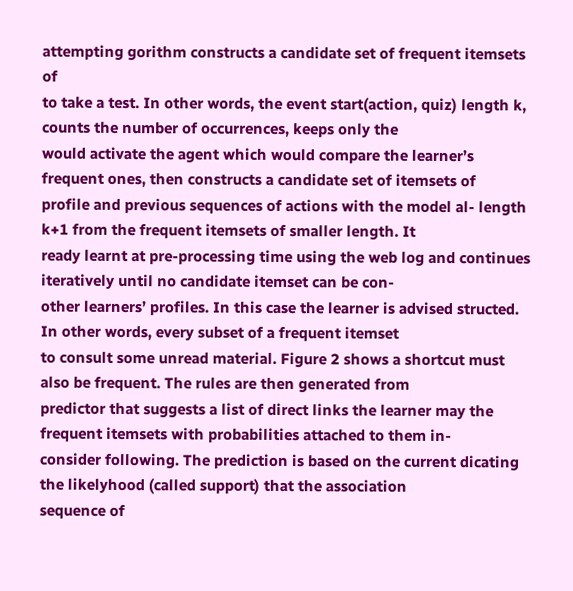attempting gorithm constructs a candidate set of frequent itemsets of
to take a test. In other words, the event start(action, quiz) length k, counts the number of occurrences, keeps only the
would activate the agent which would compare the learner’s frequent ones, then constructs a candidate set of itemsets of
profile and previous sequences of actions with the model al- length k+1 from the frequent itemsets of smaller length. It
ready learnt at pre-processing time using the web log and continues iteratively until no candidate itemset can be con-
other learners’ profiles. In this case the learner is advised structed. In other words, every subset of a frequent itemset
to consult some unread material. Figure 2 shows a shortcut must also be frequent. The rules are then generated from
predictor that suggests a list of direct links the learner may the frequent itemsets with probabilities attached to them in-
consider following. The prediction is based on the current dicating the likelyhood (called support) that the association
sequence of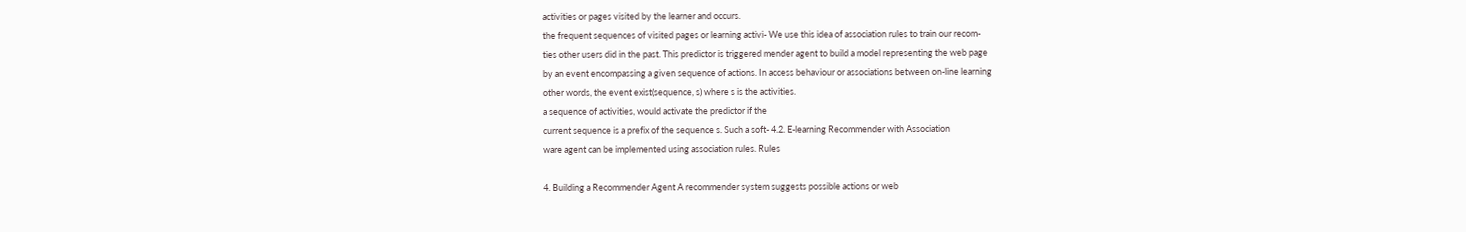activities or pages visited by the learner and occurs.
the frequent sequences of visited pages or learning activi- We use this idea of association rules to train our recom-
ties other users did in the past. This predictor is triggered mender agent to build a model representing the web page
by an event encompassing a given sequence of actions. In access behaviour or associations between on-line learning
other words, the event exist(sequence, s) where s is the activities.
a sequence of activities, would activate the predictor if the
current sequence is a prefix of the sequence s. Such a soft- 4.2. E-learning Recommender with Association
ware agent can be implemented using association rules. Rules

4. Building a Recommender Agent A recommender system suggests possible actions or web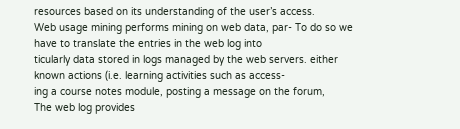resources based on its understanding of the user’s access.
Web usage mining performs mining on web data, par- To do so we have to translate the entries in the web log into
ticularly data stored in logs managed by the web servers. either known actions (i.e. learning activities such as access-
ing a course notes module, posting a message on the forum,
The web log provides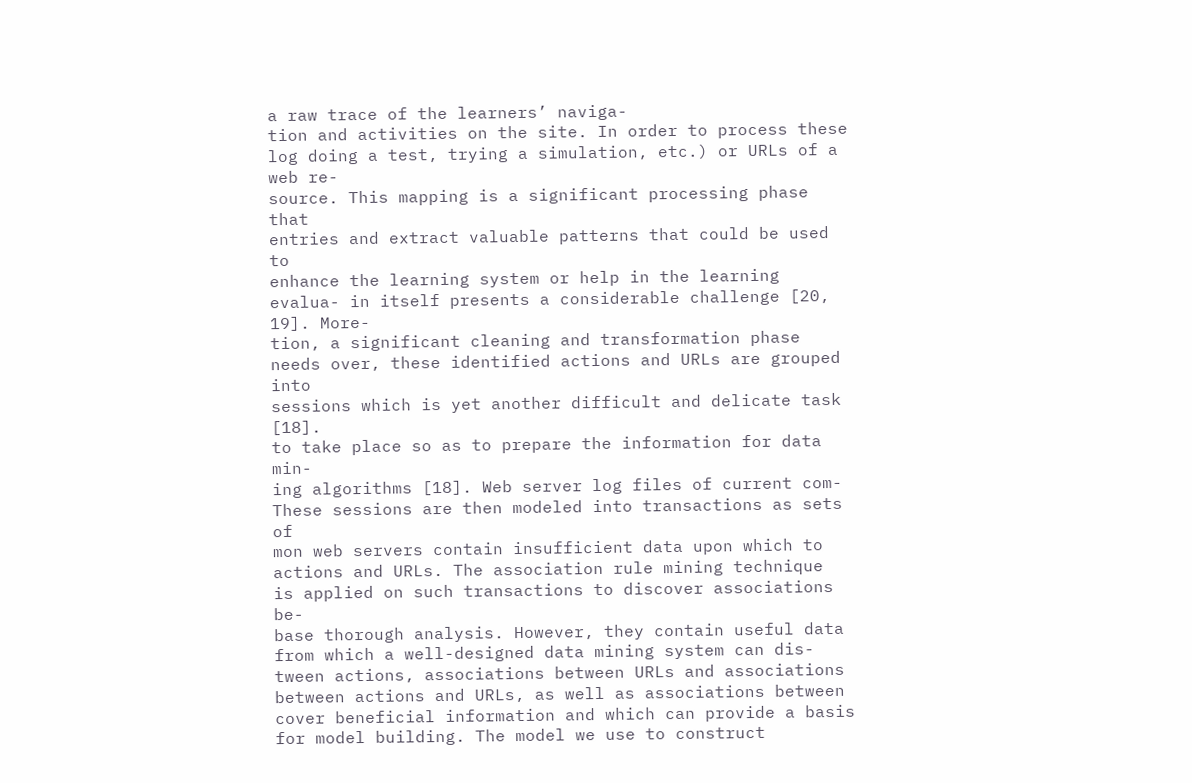a raw trace of the learners’ naviga-
tion and activities on the site. In order to process these log doing a test, trying a simulation, etc.) or URLs of a web re-
source. This mapping is a significant processing phase that
entries and extract valuable patterns that could be used to
enhance the learning system or help in the learning evalua- in itself presents a considerable challenge [20, 19]. More-
tion, a significant cleaning and transformation phase needs over, these identified actions and URLs are grouped into
sessions which is yet another difficult and delicate task [18].
to take place so as to prepare the information for data min-
ing algorithms [18]. Web server log files of current com- These sessions are then modeled into transactions as sets of
mon web servers contain insufficient data upon which to actions and URLs. The association rule mining technique
is applied on such transactions to discover associations be-
base thorough analysis. However, they contain useful data
from which a well-designed data mining system can dis- tween actions, associations between URLs and associations
between actions and URLs, as well as associations between
cover beneficial information and which can provide a basis
for model building. The model we use to construct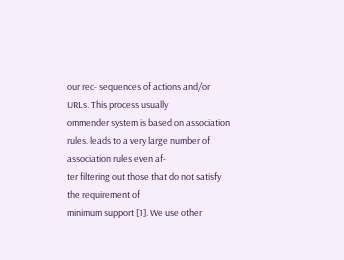our rec- sequences of actions and/or URLs. This process usually
ommender system is based on association rules. leads to a very large number of association rules even af-
ter filtering out those that do not satisfy the requirement of
minimum support [1]. We use other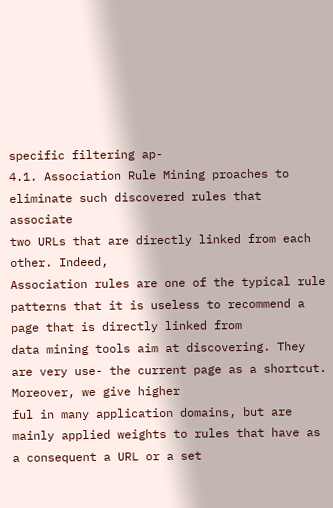specific filtering ap-
4.1. Association Rule Mining proaches to eliminate such discovered rules that associate
two URLs that are directly linked from each other. Indeed,
Association rules are one of the typical rule patterns that it is useless to recommend a page that is directly linked from
data mining tools aim at discovering. They are very use- the current page as a shortcut. Moreover, we give higher
ful in many application domains, but are mainly applied weights to rules that have as a consequent a URL or a set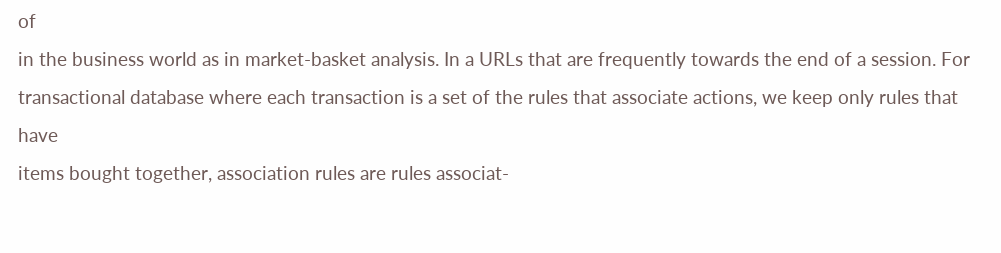of
in the business world as in market-basket analysis. In a URLs that are frequently towards the end of a session. For
transactional database where each transaction is a set of the rules that associate actions, we keep only rules that have
items bought together, association rules are rules associat-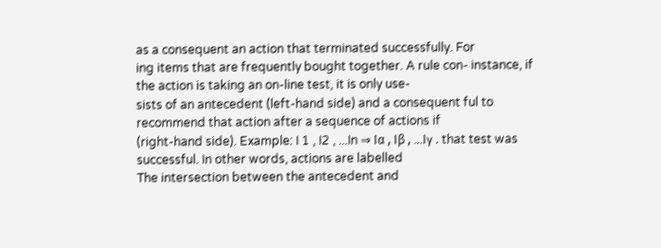as a consequent an action that terminated successfully. For
ing items that are frequently bought together. A rule con- instance, if the action is taking an on-line test, it is only use-
sists of an antecedent (left-hand side) and a consequent ful to recommend that action after a sequence of actions if
(right-hand side). Example: I 1 , I2 , ...In ⇒ Iα , Iβ , ...Iγ . that test was successful. In other words, actions are labelled
The intersection between the antecedent and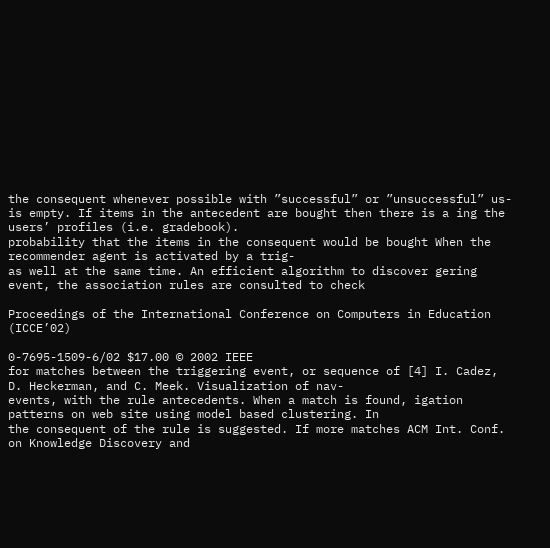the consequent whenever possible with ”successful” or ”unsuccessful” us-
is empty. If items in the antecedent are bought then there is a ing the users’ profiles (i.e. gradebook).
probability that the items in the consequent would be bought When the recommender agent is activated by a trig-
as well at the same time. An efficient algorithm to discover gering event, the association rules are consulted to check

Proceedings of the International Conference on Computers in Education (ICCE’02)

0-7695-1509-6/02 $17.00 © 2002 IEEE
for matches between the triggering event, or sequence of [4] I. Cadez, D. Heckerman, and C. Meek. Visualization of nav-
events, with the rule antecedents. When a match is found, igation patterns on web site using model based clustering. In
the consequent of the rule is suggested. If more matches ACM Int. Conf. on Knowledge Discovery and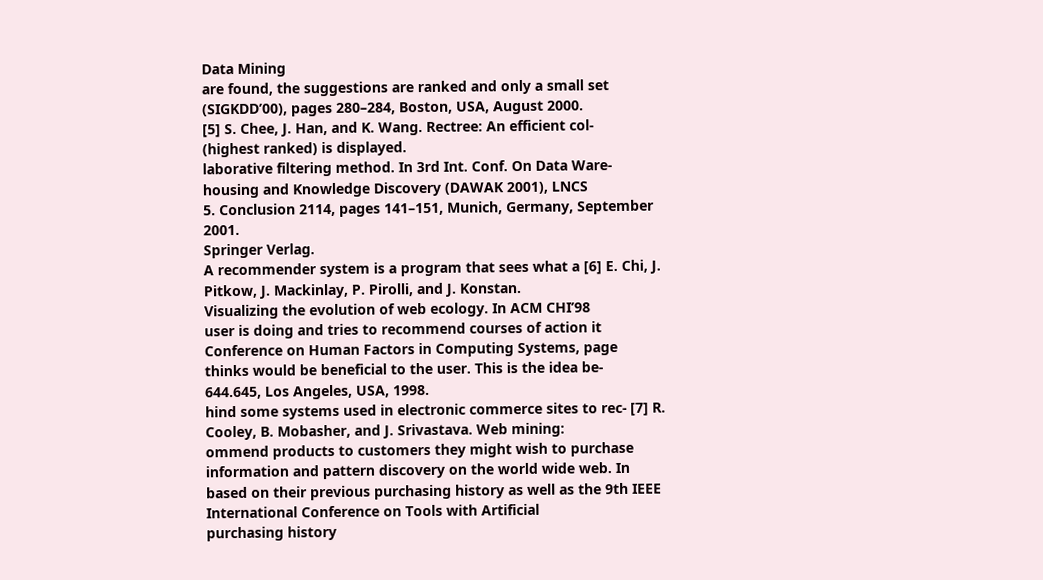Data Mining
are found, the suggestions are ranked and only a small set (SIGKDD’00), pages 280–284, Boston, USA, August 2000.
[5] S. Chee, J. Han, and K. Wang. Rectree: An efficient col-
(highest ranked) is displayed.
laborative filtering method. In 3rd Int. Conf. On Data Ware-
housing and Knowledge Discovery (DAWAK 2001), LNCS
5. Conclusion 2114, pages 141–151, Munich, Germany, September 2001.
Springer Verlag.
A recommender system is a program that sees what a [6] E. Chi, J. Pitkow, J. Mackinlay, P. Pirolli, and J. Konstan.
Visualizing the evolution of web ecology. In ACM CHI’98
user is doing and tries to recommend courses of action it
Conference on Human Factors in Computing Systems, page
thinks would be beneficial to the user. This is the idea be-
644.645, Los Angeles, USA, 1998.
hind some systems used in electronic commerce sites to rec- [7] R. Cooley, B. Mobasher, and J. Srivastava. Web mining:
ommend products to customers they might wish to purchase information and pattern discovery on the world wide web. In
based on their previous purchasing history as well as the 9th IEEE International Conference on Tools with Artificial
purchasing history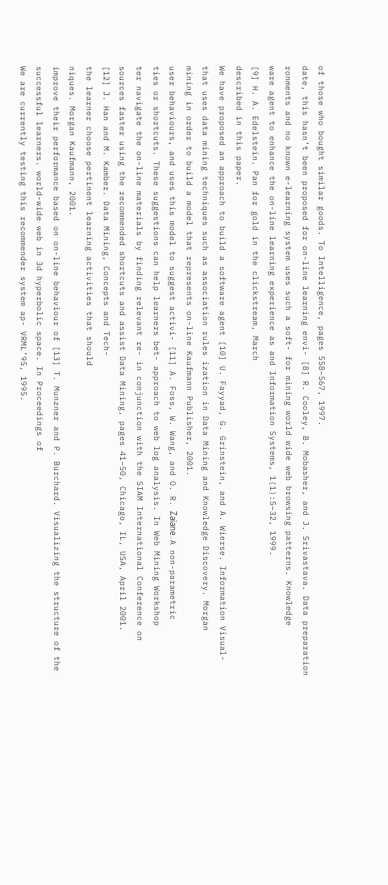of those who bought similar goods. To Intelligence, pages 558–567, 1997.
date, this hasn’t been proposed for on-line learning envi- [8] R. Cooley, B. Mobasher, and J. Srivastava. Data preparation
ronments and no known e-learning system uses such a soft- for mining world wide web browsing patterns. Knowledge
ware agent to enhance the on-line learning experience as and Information Systems, 1(1):5–32, 1999.
[9] H. A. Edelstein. Pan for gold in the clickstream, March
described in this paper.
We have proposed an approach to build a software agent [10] U. Fayyad, G. Grinstein, and A. Wierse. Information Visual-
that uses data mining techniques such as association rules ization in Data Mining and Knowledge Discovery. Morgan
mining in order to build a model that represents on-line Kaufmann Publisher, 2001.
user behaviours, and uses this model to suggest activi- [11] A. Foss, W. Wang, and O. R. Zaı̈ane. A non-parametric
ties or shortcuts. These suggestions can help learners bet- approach to web log analysis. In Web Mining Workshop
ter navigate the on-line materials by finding relevant re- in conjunction with the SIAM International Conference on
sources faster using the recommended shortcuts and assist Data Mining, pages 41–50, Chicago, IL, USA, April 2001.
[12] J. Han and M. Kamber. Data Mining, Concepts and Tech-
the learner choose pertinent learning activities that should
niques. Morgan Kaufmann, 2001.
improve their performance based on on-line behaviour of [13] T. Munzner and P. Burchard. Visualizing the structure of the
successful learners. world-wide web in 3d hyperbolic space. In Proceedings of
We are currently testing this recommender system ap- VRML’95, 1995.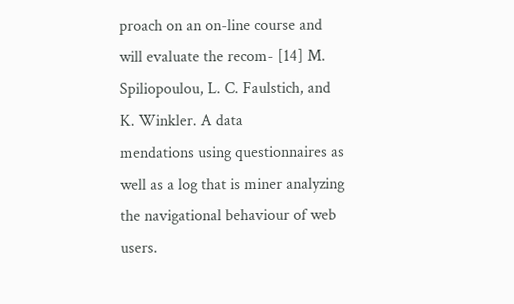proach on an on-line course and will evaluate the recom- [14] M. Spiliopoulou, L. C. Faulstich, and K. Winkler. A data
mendations using questionnaires as well as a log that is miner analyzing the navigational behaviour of web users.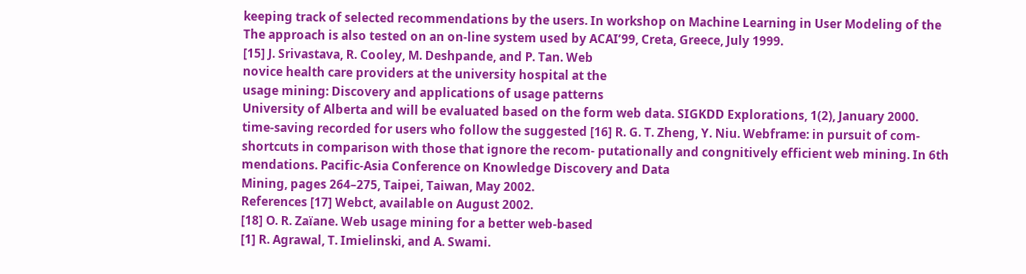keeping track of selected recommendations by the users. In workshop on Machine Learning in User Modeling of the
The approach is also tested on an on-line system used by ACAI’99, Creta, Greece, July 1999.
[15] J. Srivastava, R. Cooley, M. Deshpande, and P. Tan. Web
novice health care providers at the university hospital at the
usage mining: Discovery and applications of usage patterns
University of Alberta and will be evaluated based on the form web data. SIGKDD Explorations, 1(2), January 2000.
time-saving recorded for users who follow the suggested [16] R. G. T. Zheng, Y. Niu. Webframe: in pursuit of com-
shortcuts in comparison with those that ignore the recom- putationally and congnitively efficient web mining. In 6th
mendations. Pacific-Asia Conference on Knowledge Discovery and Data
Mining, pages 264–275, Taipei, Taiwan, May 2002.
References [17] Webct, available on August 2002.
[18] O. R. Zaı̈ane. Web usage mining for a better web-based
[1] R. Agrawal, T. Imielinski, and A. Swami.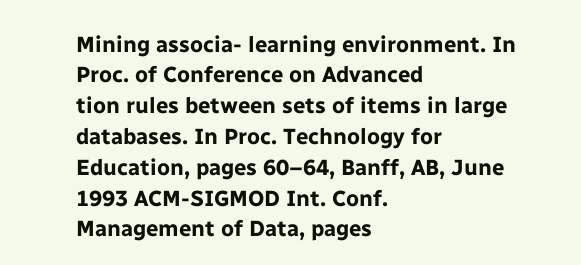Mining associa- learning environment. In Proc. of Conference on Advanced
tion rules between sets of items in large databases. In Proc. Technology for Education, pages 60–64, Banff, AB, June
1993 ACM-SIGMOD Int. Conf. Management of Data, pages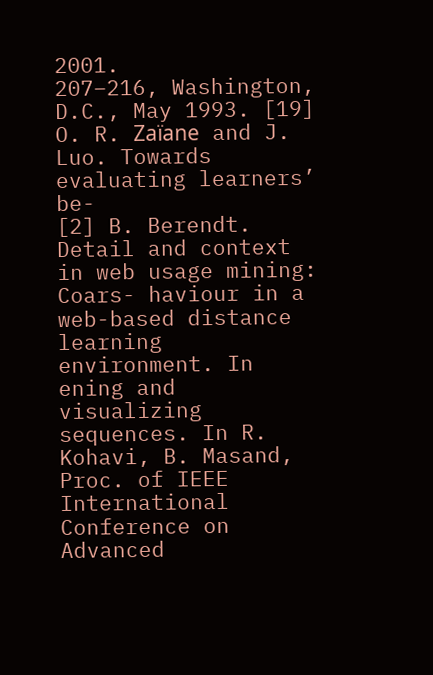2001.
207–216, Washington, D.C., May 1993. [19] O. R. Zaı̈ane and J. Luo. Towards evaluating learners’ be-
[2] B. Berendt. Detail and context in web usage mining: Coars- haviour in a web-based distance learning environment. In
ening and visualizing sequences. In R. Kohavi, B. Masand, Proc. of IEEE International Conference on Advanced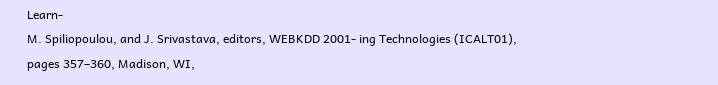Learn-
M. Spiliopoulou, and J. Srivastava, editors, WEBKDD 2001- ing Technologies (ICALT01), pages 357–360, Madison, WI,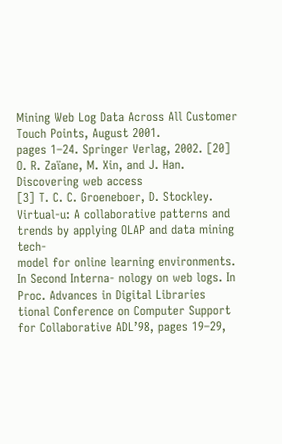Mining Web Log Data Across All Customer Touch Points, August 2001.
pages 1–24. Springer Verlag, 2002. [20] O. R. Zaı̈ane, M. Xin, and J. Han. Discovering web access
[3] T. C. C. Groeneboer, D. Stockley. Virtual-u: A collaborative patterns and trends by applying OLAP and data mining tech-
model for online learning environments. In Second Interna- nology on web logs. In Proc. Advances in Digital Libraries
tional Conference on Computer Support for Collaborative ADL’98, pages 19–29,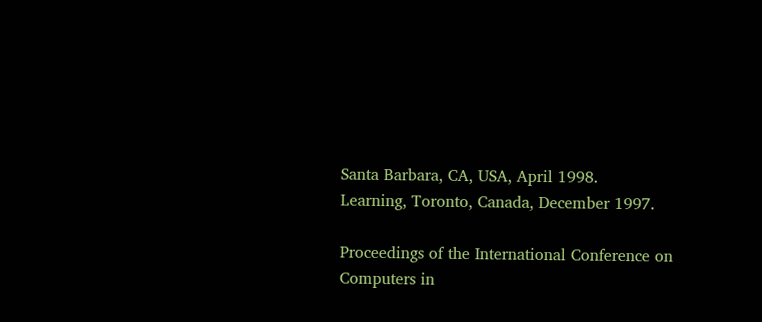Santa Barbara, CA, USA, April 1998.
Learning, Toronto, Canada, December 1997.

Proceedings of the International Conference on Computers in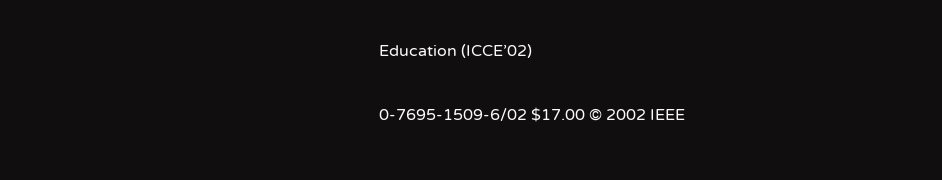Education (ICCE’02)

0-7695-1509-6/02 $17.00 © 2002 IEEE